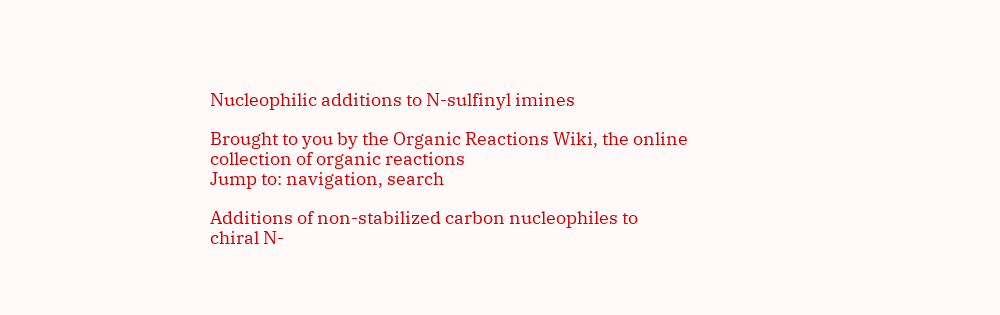Nucleophilic additions to N-sulfinyl imines

Brought to you by the Organic Reactions Wiki, the online collection of organic reactions
Jump to: navigation, search

Additions of non-stabilized carbon nucleophiles to chiral N-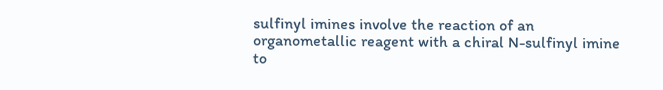sulfinyl imines involve the reaction of an organometallic reagent with a chiral N-sulfinyl imine to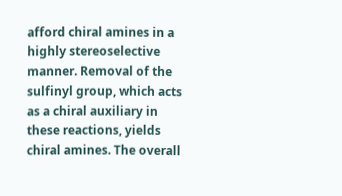afford chiral amines in a highly stereoselective manner. Removal of the sulfinyl group, which acts as a chiral auxiliary in these reactions, yields chiral amines. The overall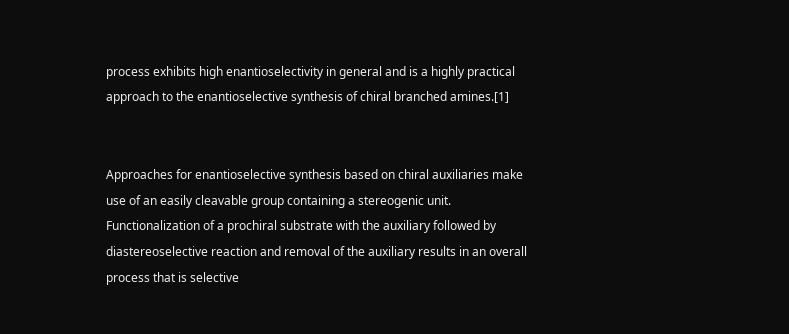process exhibits high enantioselectivity in general and is a highly practical approach to the enantioselective synthesis of chiral branched amines.[1]


Approaches for enantioselective synthesis based on chiral auxiliaries make use of an easily cleavable group containing a stereogenic unit. Functionalization of a prochiral substrate with the auxiliary followed by diastereoselective reaction and removal of the auxiliary results in an overall process that is selective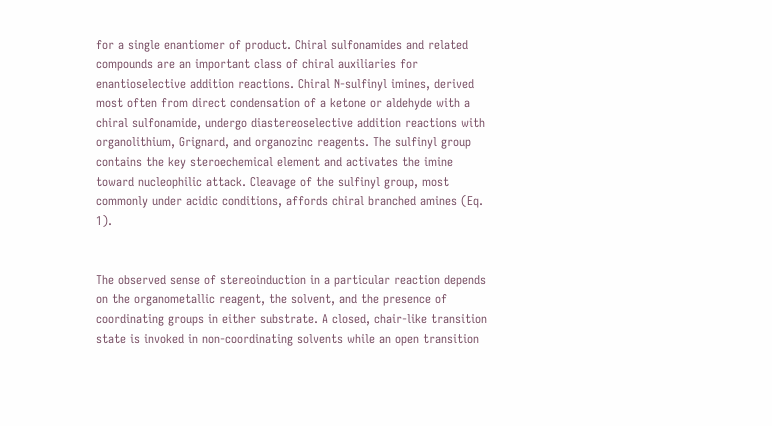for a single enantiomer of product. Chiral sulfonamides and related compounds are an important class of chiral auxiliaries for enantioselective addition reactions. Chiral N-sulfinyl imines, derived most often from direct condensation of a ketone or aldehyde with a chiral sulfonamide, undergo diastereoselective addition reactions with organolithium, Grignard, and organozinc reagents. The sulfinyl group contains the key steroechemical element and activates the imine toward nucleophilic attack. Cleavage of the sulfinyl group, most commonly under acidic conditions, affords chiral branched amines (Eq. 1).


The observed sense of stereoinduction in a particular reaction depends on the organometallic reagent, the solvent, and the presence of coordinating groups in either substrate. A closed, chair-like transition state is invoked in non-coordinating solvents while an open transition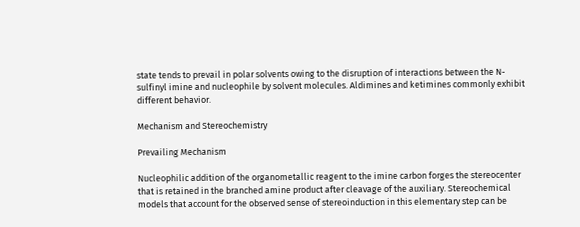state tends to prevail in polar solvents owing to the disruption of interactions between the N-sulfinyl imine and nucleophile by solvent molecules. Aldimines and ketimines commonly exhibit different behavior.

Mechanism and Stereochemistry

Prevailing Mechanism

Nucleophilic addition of the organometallic reagent to the imine carbon forges the stereocenter that is retained in the branched amine product after cleavage of the auxiliary. Stereochemical models that account for the observed sense of stereoinduction in this elementary step can be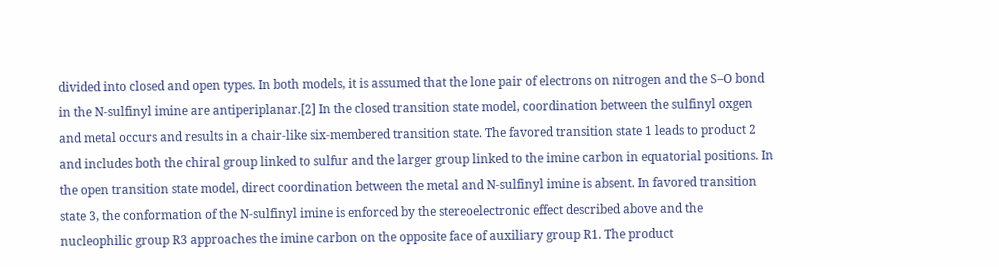divided into closed and open types. In both models, it is assumed that the lone pair of electrons on nitrogen and the S–O bond in the N-sulfinyl imine are antiperiplanar.[2] In the closed transition state model, coordination between the sulfinyl oxgen and metal occurs and results in a chair-like six-membered transition state. The favored transition state 1 leads to product 2 and includes both the chiral group linked to sulfur and the larger group linked to the imine carbon in equatorial positions. In the open transition state model, direct coordination between the metal and N-sulfinyl imine is absent. In favored transition state 3, the conformation of the N-sulfinyl imine is enforced by the stereoelectronic effect described above and the nucleophilic group R3 approaches the imine carbon on the opposite face of auxiliary group R1. The product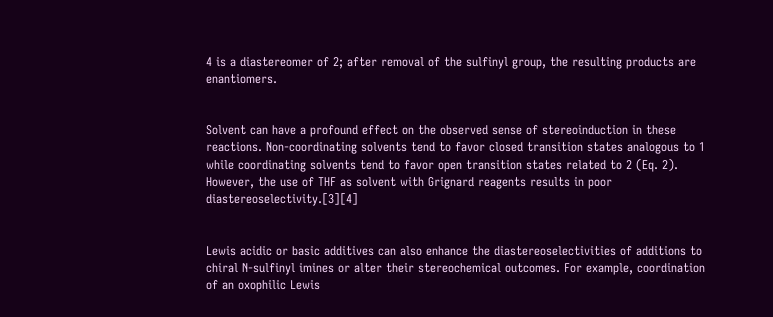4 is a diastereomer of 2; after removal of the sulfinyl group, the resulting products are enantiomers.


Solvent can have a profound effect on the observed sense of stereoinduction in these reactions. Non-coordinating solvents tend to favor closed transition states analogous to 1 while coordinating solvents tend to favor open transition states related to 2 (Eq. 2). However, the use of THF as solvent with Grignard reagents results in poor diastereoselectivity.[3][4]


Lewis acidic or basic additives can also enhance the diastereoselectivities of additions to chiral N-sulfinyl imines or alter their stereochemical outcomes. For example, coordination of an oxophilic Lewis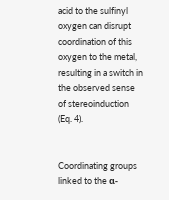acid to the sulfinyl oxygen can disrupt coordination of this oxygen to the metal, resulting in a switch in the observed sense of stereoinduction (Eq. 4).


Coordinating groups linked to the α-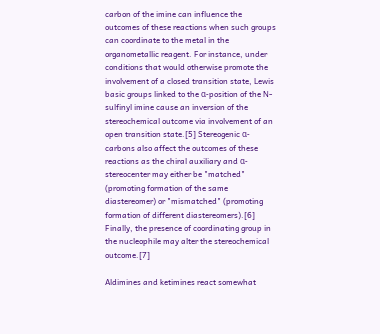carbon of the imine can influence the outcomes of these reactions when such groups can coordinate to the metal in the organometallic reagent. For instance, under conditions that would otherwise promote the involvement of a closed transition state, Lewis basic groups linked to the α-position of the N-sulfinyl imine cause an inversion of the stereochemical outcome via involvement of an open transition state.[5] Stereogenic α-carbons also affect the outcomes of these reactions as the chiral auxiliary and α-stereocenter may either be "matched" (promoting formation of the same diastereomer) or "mismatched" (promoting formation of different diastereomers).[6] Finally, the presence of coordinating group in the nucleophile may alter the stereochemical outcome.[7]

Aldimines and ketimines react somewhat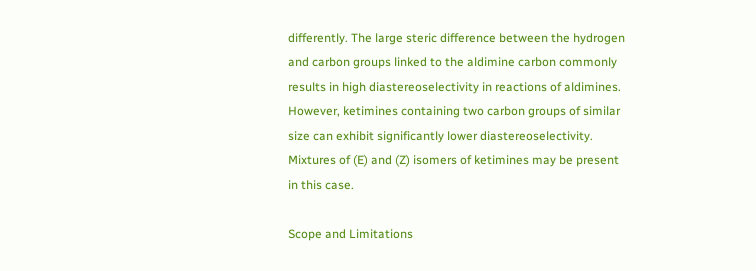differently. The large steric difference between the hydrogen and carbon groups linked to the aldimine carbon commonly results in high diastereoselectivity in reactions of aldimines. However, ketimines containing two carbon groups of similar size can exhibit significantly lower diastereoselectivity. Mixtures of (E) and (Z) isomers of ketimines may be present in this case.

Scope and Limitations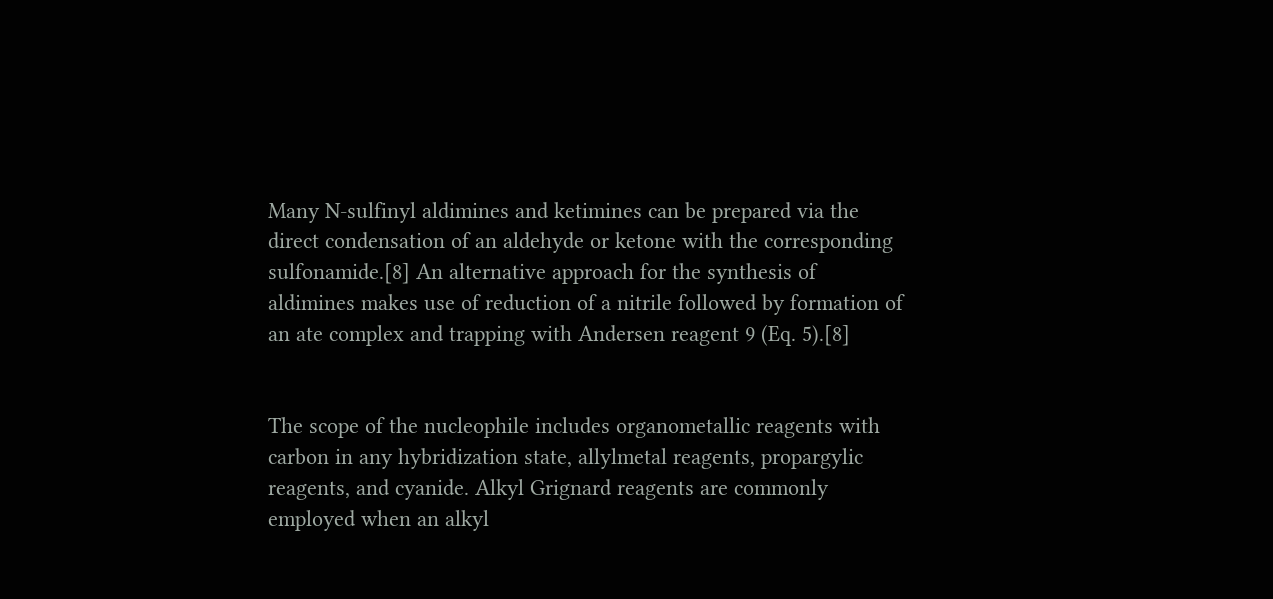Many N-sulfinyl aldimines and ketimines can be prepared via the direct condensation of an aldehyde or ketone with the corresponding sulfonamide.[8] An alternative approach for the synthesis of aldimines makes use of reduction of a nitrile followed by formation of an ate complex and trapping with Andersen reagent 9 (Eq. 5).[8]


The scope of the nucleophile includes organometallic reagents with carbon in any hybridization state, allylmetal reagents, propargylic reagents, and cyanide. Alkyl Grignard reagents are commonly employed when an alkyl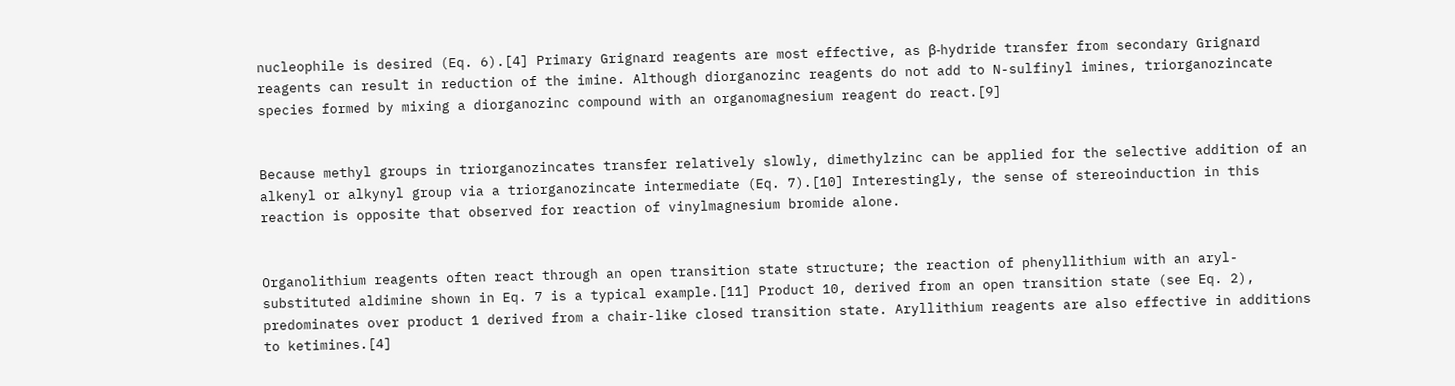nucleophile is desired (Eq. 6).[4] Primary Grignard reagents are most effective, as β-hydride transfer from secondary Grignard reagents can result in reduction of the imine. Although diorganozinc reagents do not add to N-sulfinyl imines, triorganozincate species formed by mixing a diorganozinc compound with an organomagnesium reagent do react.[9]


Because methyl groups in triorganozincates transfer relatively slowly, dimethylzinc can be applied for the selective addition of an alkenyl or alkynyl group via a triorganozincate intermediate (Eq. 7).[10] Interestingly, the sense of stereoinduction in this reaction is opposite that observed for reaction of vinylmagnesium bromide alone.


Organolithium reagents often react through an open transition state structure; the reaction of phenyllithium with an aryl-substituted aldimine shown in Eq. 7 is a typical example.[11] Product 10, derived from an open transition state (see Eq. 2), predominates over product 1 derived from a chair-like closed transition state. Aryllithium reagents are also effective in additions to ketimines.[4]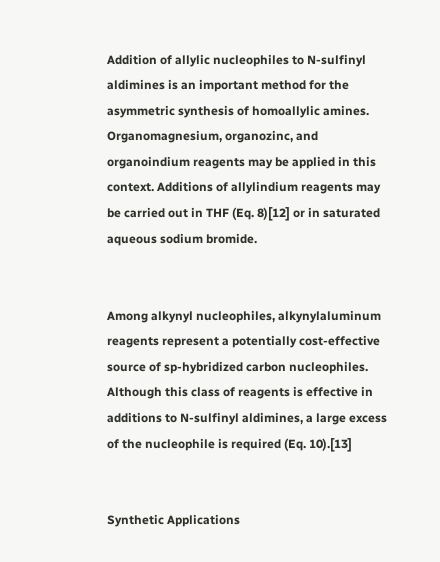Addition of allylic nucleophiles to N-sulfinyl aldimines is an important method for the asymmetric synthesis of homoallylic amines. Organomagnesium, organozinc, and organoindium reagents may be applied in this context. Additions of allylindium reagents may be carried out in THF (Eq. 8)[12] or in saturated aqueous sodium bromide.


Among alkynyl nucleophiles, alkynylaluminum reagents represent a potentially cost-effective source of sp-hybridized carbon nucleophiles. Although this class of reagents is effective in additions to N-sulfinyl aldimines, a large excess of the nucleophile is required (Eq. 10).[13]


Synthetic Applications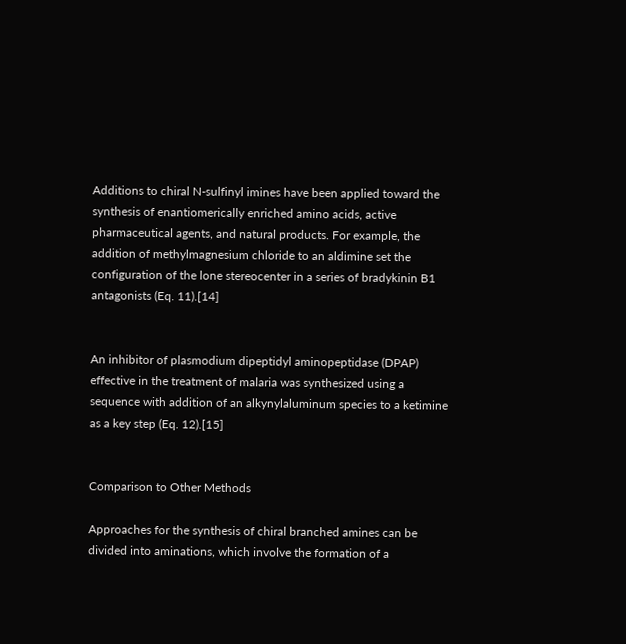Additions to chiral N-sulfinyl imines have been applied toward the synthesis of enantiomerically enriched amino acids, active pharmaceutical agents, and natural products. For example, the addition of methylmagnesium chloride to an aldimine set the configuration of the lone stereocenter in a series of bradykinin B1 antagonists (Eq. 11).[14]


An inhibitor of plasmodium dipeptidyl aminopeptidase (DPAP) effective in the treatment of malaria was synthesized using a sequence with addition of an alkynylaluminum species to a ketimine as a key step (Eq. 12).[15]


Comparison to Other Methods

Approaches for the synthesis of chiral branched amines can be divided into aminations, which involve the formation of a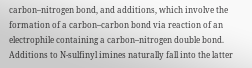carbon–nitrogen bond, and additions, which involve the formation of a carbon–carbon bond via reaction of an electrophile containing a carbon–nitrogen double bond. Additions to N-sulfinyl imines naturally fall into the latter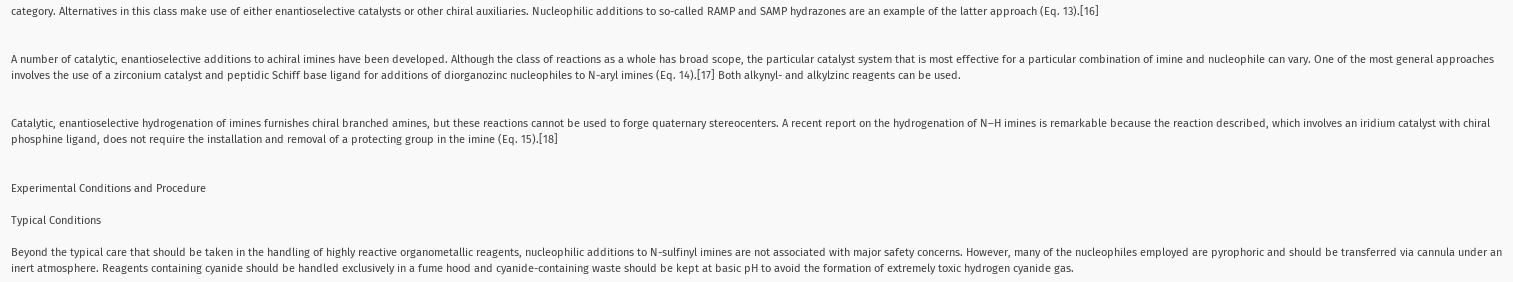category. Alternatives in this class make use of either enantioselective catalysts or other chiral auxiliaries. Nucleophilic additions to so-called RAMP and SAMP hydrazones are an example of the latter approach (Eq. 13).[16]


A number of catalytic, enantioselective additions to achiral imines have been developed. Although the class of reactions as a whole has broad scope, the particular catalyst system that is most effective for a particular combination of imine and nucleophile can vary. One of the most general approaches involves the use of a zirconium catalyst and peptidic Schiff base ligand for additions of diorganozinc nucleophiles to N-aryl imines (Eq. 14).[17] Both alkynyl- and alkylzinc reagents can be used.


Catalytic, enantioselective hydrogenation of imines furnishes chiral branched amines, but these reactions cannot be used to forge quaternary stereocenters. A recent report on the hydrogenation of N–H imines is remarkable because the reaction described, which involves an iridium catalyst with chiral phosphine ligand, does not require the installation and removal of a protecting group in the imine (Eq. 15).[18]


Experimental Conditions and Procedure

Typical Conditions

Beyond the typical care that should be taken in the handling of highly reactive organometallic reagents, nucleophilic additions to N-sulfinyl imines are not associated with major safety concerns. However, many of the nucleophiles employed are pyrophoric and should be transferred via cannula under an inert atmosphere. Reagents containing cyanide should be handled exclusively in a fume hood and cyanide-containing waste should be kept at basic pH to avoid the formation of extremely toxic hydrogen cyanide gas.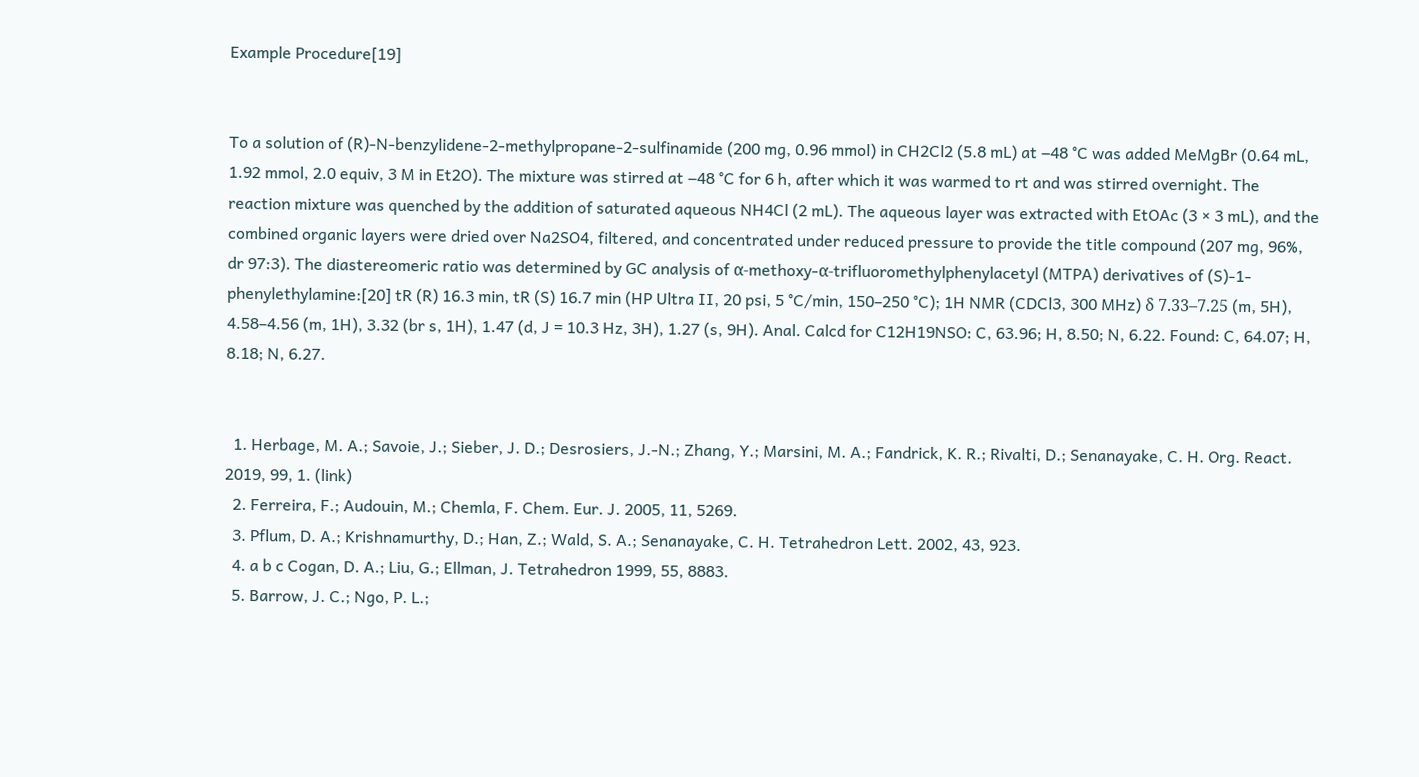Example Procedure[19]


To a solution of (R)-N-benzylidene-2-methylpropane-2-sulfinamide (200 mg, 0.96 mmol) in CH2Cl2 (5.8 mL) at ‒48 °C was added MeMgBr (0.64 mL, 1.92 mmol, 2.0 equiv, 3 M in Et2O). The mixture was stirred at ‒48 °C for 6 h, after which it was warmed to rt and was stirred overnight. The reaction mixture was quenched by the addition of saturated aqueous NH4Cl (2 mL). The aqueous layer was extracted with EtOAc (3 × 3 mL), and the combined organic layers were dried over Na2SO4, filtered, and concentrated under reduced pressure to provide the title compound (207 mg, 96%, dr 97:3). The diastereomeric ratio was determined by GC analysis of α-methoxy-α-trifluoromethylphenylacetyl (MTPA) derivatives of (S)-1-phenylethylamine:[20] tR (R) 16.3 min, tR (S) 16.7 min (HP Ultra II, 20 psi, 5 °C/min, 150–250 °C); 1H NMR (CDCl3, 300 MHz) δ 7.33–7.25 (m, 5H), 4.58–4.56 (m, 1H), 3.32 (br s, 1H), 1.47 (d, J = 10.3 Hz, 3H), 1.27 (s, 9H). Anal. Calcd for C12H19NSO: C, 63.96; H, 8.50; N, 6.22. Found: C, 64.07; H, 8.18; N, 6.27.


  1. Herbage, M. A.; Savoie, J.; Sieber, J. D.; Desrosiers, J.‐N.; Zhang, Y.; Marsini, M. A.; Fandrick, K. R.; Rivalti, D.; Senanayake, C. H. Org. React. 2019, 99, 1. (link)
  2. Ferreira, F.; Audouin, M.; Chemla, F. Chem. Eur. J. 2005, 11, 5269.
  3. Pflum, D. A.; Krishnamurthy, D.; Han, Z.; Wald, S. A.; Senanayake, C. H. Tetrahedron Lett. 2002, 43, 923.
  4. a b c Cogan, D. A.; Liu, G.; Ellman, J. Tetrahedron 1999, 55, 8883.
  5. Barrow, J. C.; Ngo, P. L.;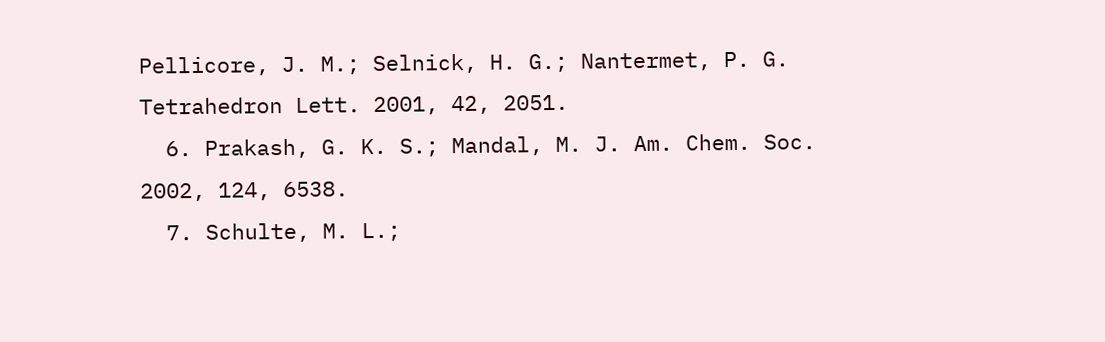Pellicore, J. M.; Selnick, H. G.; Nantermet, P. G. Tetrahedron Lett. 2001, 42, 2051.
  6. Prakash, G. K. S.; Mandal, M. J. Am. Chem. Soc. 2002, 124, 6538.
  7. Schulte, M. L.;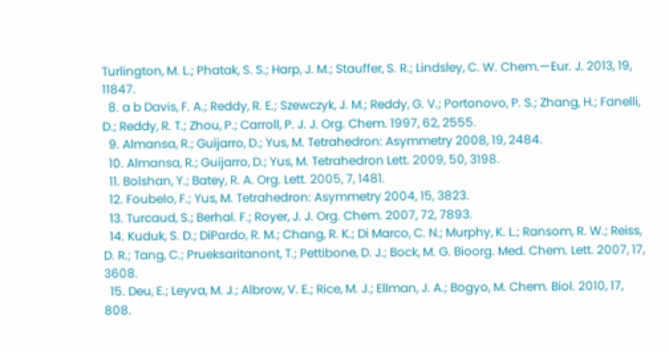Turlington, M. L.; Phatak, S. S.; Harp, J. M.; Stauffer, S. R.; Lindsley, C. W. Chem.—Eur. J. 2013, 19, 11847.
  8. a b Davis, F. A.; Reddy, R. E.; Szewczyk, J. M.; Reddy, G. V.; Portonovo, P. S.; Zhang, H.; Fanelli, D.; Reddy, R. T.; Zhou, P.; Carroll, P. J. J. Org. Chem. 1997, 62, 2555.
  9. Almansa, R.; Guijarro, D.; Yus, M. Tetrahedron: Asymmetry 2008, 19, 2484.
  10. Almansa, R.; Guijarro, D.; Yus, M. Tetrahedron Lett. 2009, 50, 3198.
  11. Bolshan, Y.; Batey, R. A. Org. Lett. 2005, 7, 1481.
  12. Foubelo, F.; Yus, M. Tetrahedron: Asymmetry 2004, 15, 3823.
  13. Turcaud, S.; Berhal. F.; Royer, J. J. Org. Chem. 2007, 72, 7893.
  14. Kuduk, S. D.; DiPardo, R. M.; Chang, R. K.; Di Marco, C. N.; Murphy, K. L.; Ransom, R. W.; Reiss, D. R.; Tang, C.; Prueksaritanont, T.; Pettibone, D. J.; Bock, M. G. Bioorg. Med. Chem. Lett. 2007, 17, 3608.
  15. Deu, E.; Leyva, M. J.; Albrow, V. E.; Rice, M. J.; Ellman, J. A.; Bogyo, M. Chem. Biol. 2010, 17, 808.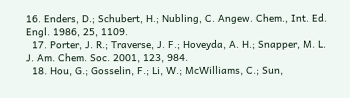16. Enders, D.; Schubert, H.; Nubling, C. Angew. Chem., Int. Ed. Engl. 1986, 25, 1109.
  17. Porter, J. R.; Traverse, J. F.; Hoveyda, A. H.; Snapper, M. L. J. Am. Chem. Soc. 2001, 123, 984.
  18. Hou, G.; Gosselin, F.; Li, W.; McWilliams, C.; Sun,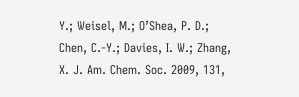Y.; Weisel, M.; O’Shea, P. D.; Chen, C.-Y.; Davies, I. W.; Zhang, X. J. Am. Chem. Soc. 2009, 131,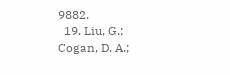9882.
  19. Liu, G.; Cogan, D. A.;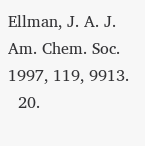Ellman, J. A. J. Am. Chem. Soc. 1997, 119, 9913.
  20.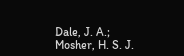Dale, J. A.; Mosher, H. S. J.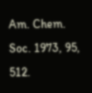Am. Chem. Soc. 1973, 95, 512.